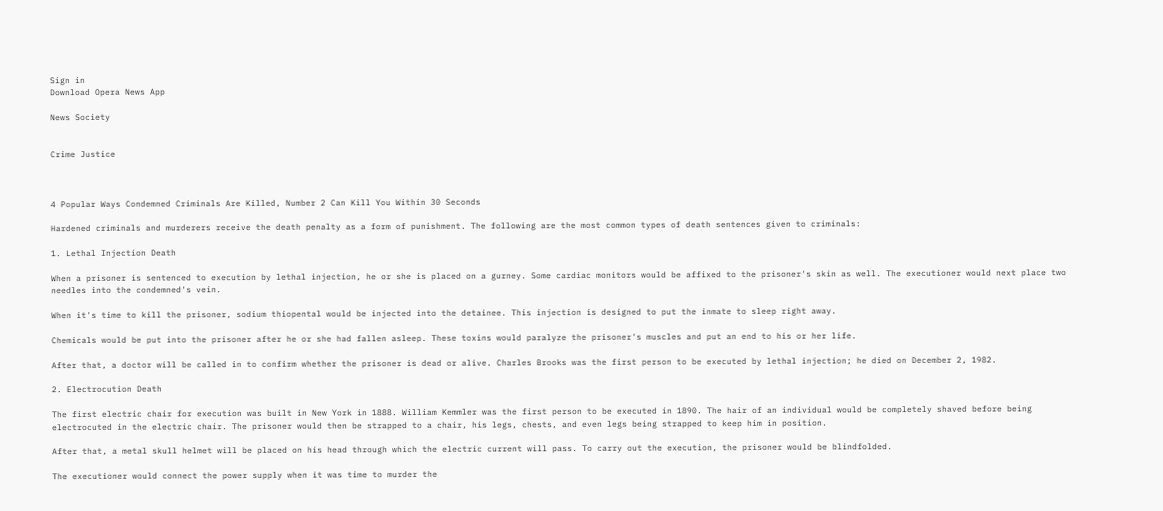Sign in
Download Opera News App

News Society


Crime Justice



4 Popular Ways Condemned Criminals Are Killed, Number 2 Can Kill You Within 30 Seconds

Hardened criminals and murderers receive the death penalty as a form of punishment. The following are the most common types of death sentences given to criminals:

1. Lethal Injection Death

When a prisoner is sentenced to execution by lethal injection, he or she is placed on a gurney. Some cardiac monitors would be affixed to the prisoner's skin as well. The executioner would next place two needles into the condemned's vein.

When it's time to kill the prisoner, sodium thiopental would be injected into the detainee. This injection is designed to put the inmate to sleep right away.

Chemicals would be put into the prisoner after he or she had fallen asleep. These toxins would paralyze the prisoner's muscles and put an end to his or her life.

After that, a doctor will be called in to confirm whether the prisoner is dead or alive. Charles Brooks was the first person to be executed by lethal injection; he died on December 2, 1982.

2. Electrocution Death

The first electric chair for execution was built in New York in 1888. William Kemmler was the first person to be executed in 1890. The hair of an individual would be completely shaved before being electrocuted in the electric chair. The prisoner would then be strapped to a chair, his legs, chests, and even legs being strapped to keep him in position.

After that, a metal skull helmet will be placed on his head through which the electric current will pass. To carry out the execution, the prisoner would be blindfolded.

The executioner would connect the power supply when it was time to murder the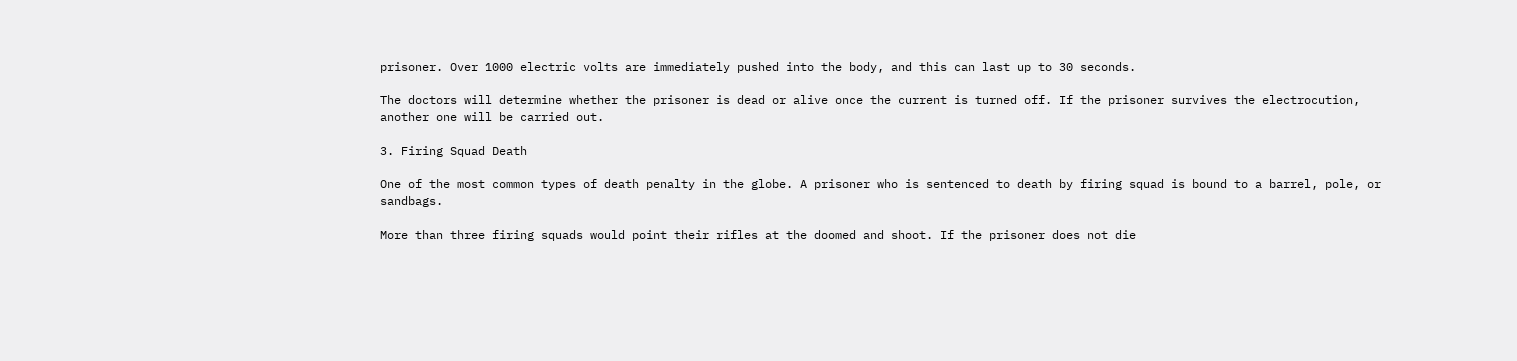prisoner. Over 1000 electric volts are immediately pushed into the body, and this can last up to 30 seconds.

The doctors will determine whether the prisoner is dead or alive once the current is turned off. If the prisoner survives the electrocution, another one will be carried out.

3. Firing Squad Death

One of the most common types of death penalty in the globe. A prisoner who is sentenced to death by firing squad is bound to a barrel, pole, or sandbags.

More than three firing squads would point their rifles at the doomed and shoot. If the prisoner does not die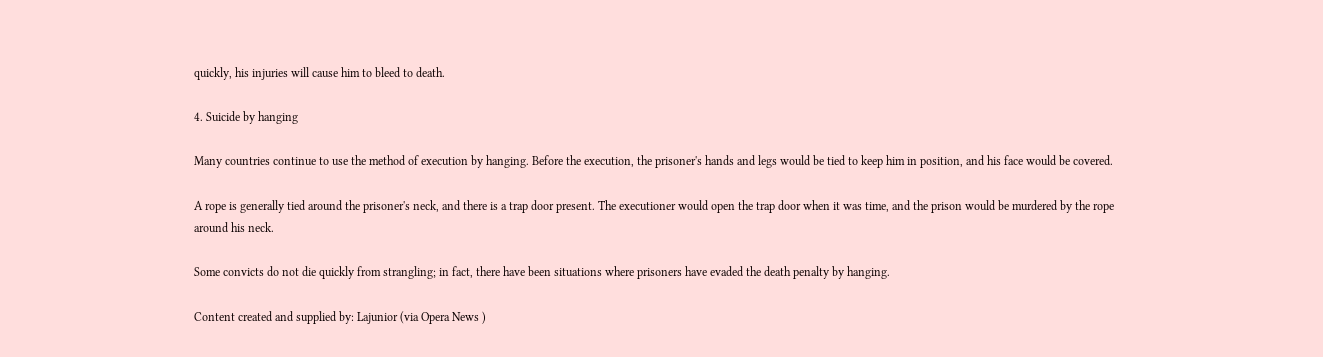quickly, his injuries will cause him to bleed to death.

4. Suicide by hanging

Many countries continue to use the method of execution by hanging. Before the execution, the prisoner's hands and legs would be tied to keep him in position, and his face would be covered.

A rope is generally tied around the prisoner's neck, and there is a trap door present. The executioner would open the trap door when it was time, and the prison would be murdered by the rope around his neck.

Some convicts do not die quickly from strangling; in fact, there have been situations where prisoners have evaded the death penalty by hanging.

Content created and supplied by: Lajunior (via Opera News )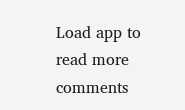Load app to read more comments